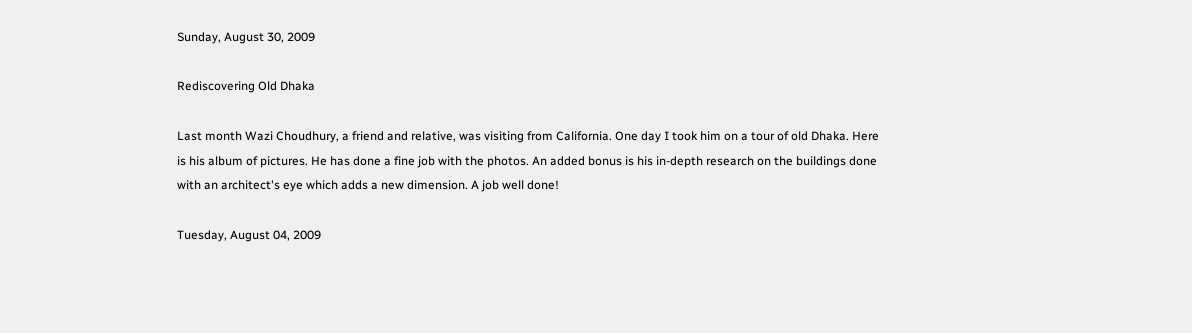Sunday, August 30, 2009

Rediscovering Old Dhaka

Last month Wazi Choudhury, a friend and relative, was visiting from California. One day I took him on a tour of old Dhaka. Here is his album of pictures. He has done a fine job with the photos. An added bonus is his in-depth research on the buildings done with an architect's eye which adds a new dimension. A job well done!

Tuesday, August 04, 2009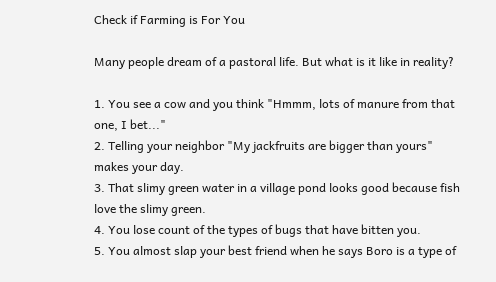Check if Farming is For You

Many people dream of a pastoral life. But what is it like in reality?

1. You see a cow and you think "Hmmm, lots of manure from that one, I bet..."
2. Telling your neighbor "My jackfruits are bigger than yours" makes your day.
3. That slimy green water in a village pond looks good because fish love the slimy green.
4. You lose count of the types of bugs that have bitten you.
5. You almost slap your best friend when he says Boro is a type of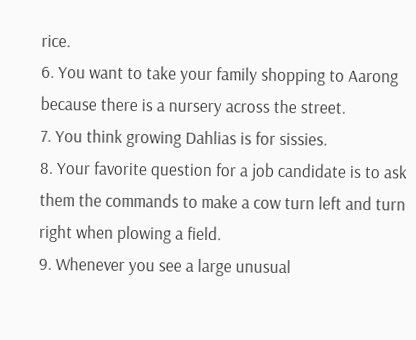rice.
6. You want to take your family shopping to Aarong because there is a nursery across the street.
7. You think growing Dahlias is for sissies.
8. Your favorite question for a job candidate is to ask them the commands to make a cow turn left and turn right when plowing a field.
9. Whenever you see a large unusual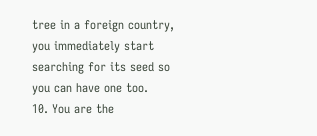tree in a foreign country, you immediately start searching for its seed so you can have one too.
10. You are the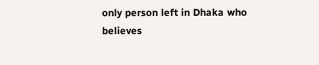only person left in Dhaka who believes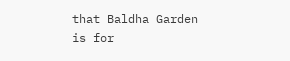that Baldha Garden is for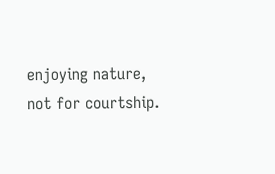enjoying nature, not for courtship.